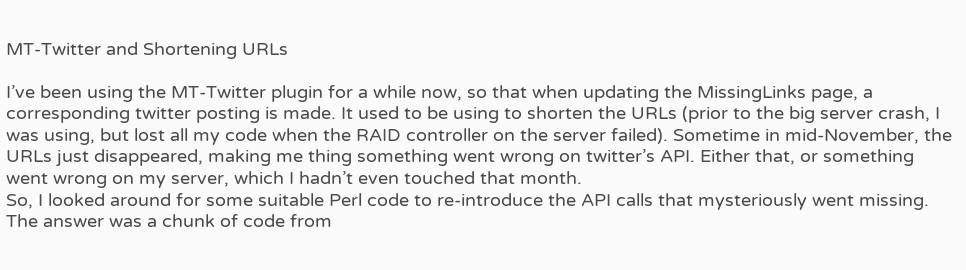MT-Twitter and Shortening URLs

I’ve been using the MT-Twitter plugin for a while now, so that when updating the MissingLinks page, a corresponding twitter posting is made. It used to be using to shorten the URLs (prior to the big server crash, I was using, but lost all my code when the RAID controller on the server failed). Sometime in mid-November, the URLs just disappeared, making me thing something went wrong on twitter’s API. Either that, or something went wrong on my server, which I hadn’t even touched that month.
So, I looked around for some suitable Perl code to re-introduce the API calls that mysteriously went missing. The answer was a chunk of code from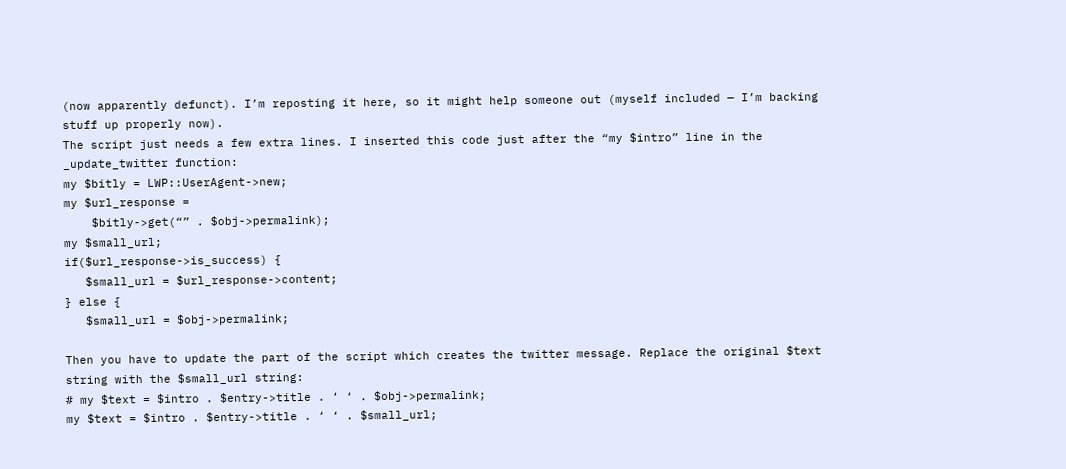(now apparently defunct). I’m reposting it here, so it might help someone out (myself included — I’m backing stuff up properly now).
The script just needs a few extra lines. I inserted this code just after the “my $intro” line in the _update_twitter function:
my $bitly = LWP::UserAgent->new;
my $url_response =
    $bitly->get(“” . $obj->permalink);
my $small_url;
if($url_response->is_success) {
   $small_url = $url_response->content;
} else {
   $small_url = $obj->permalink;

Then you have to update the part of the script which creates the twitter message. Replace the original $text string with the $small_url string:
# my $text = $intro . $entry->title . ‘ ‘ . $obj->permalink;
my $text = $intro . $entry->title . ‘ ‘ . $small_url;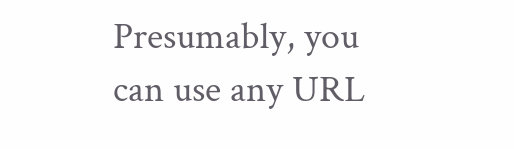Presumably, you can use any URL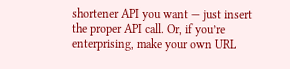shortener API you want — just insert the proper API call. Or, if you’re enterprising, make your own URL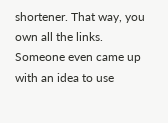shortener. That way, you own all the links.
Someone even came up with an idea to use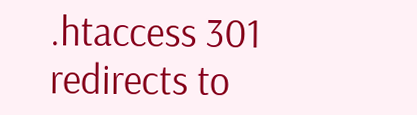.htaccess 301 redirects to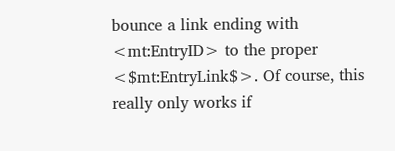bounce a link ending with <mt:EntryID> to the proper <$mt:EntryLink$>. Of course, this really only works if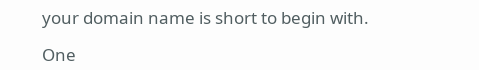your domain name is short to begin with.

One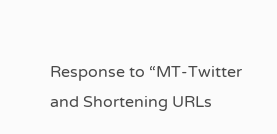Response to “MT-Twitter and Shortening URLs